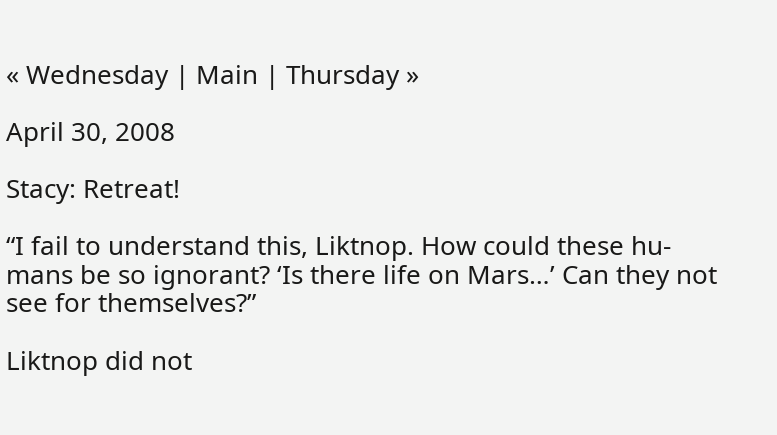« Wednesday | Main | Thursday »

April 30, 2008

Stacy: Retreat!

“I fail to understand this, Liktnop. How could these hu-mans be so ignorant? ‘Is there life on Mars…’ Can they not see for themselves?”

Liktnop did not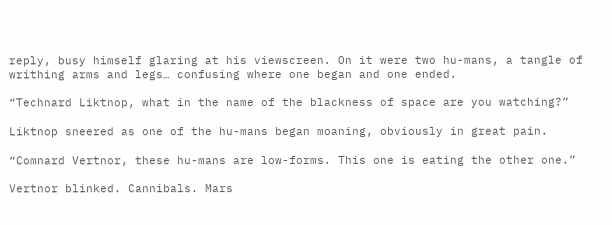reply, busy himself glaring at his viewscreen. On it were two hu-mans, a tangle of writhing arms and legs… confusing where one began and one ended.

“Technard Liktnop, what in the name of the blackness of space are you watching?”

Liktnop sneered as one of the hu-mans began moaning, obviously in great pain.

“Comnard Vertnor, these hu-mans are low-forms. This one is eating the other one.”

Vertnor blinked. Cannibals. Mars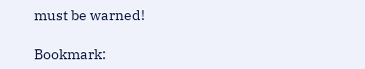must be warned!

Bookmark: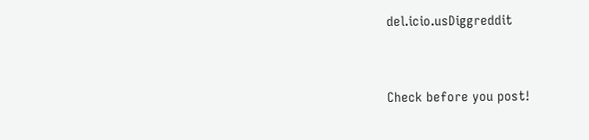del.icio.usDiggreddit


Check before you post!